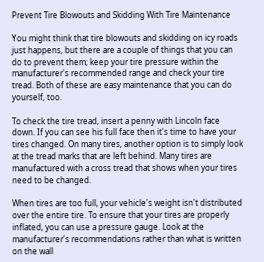Prevent Tire Blowouts and Skidding With Tire Maintenance

You might think that tire blowouts and skidding on icy roads just happens, but there are a couple of things that you can do to prevent them; keep your tire pressure within the manufacturer's recommended range and check your tire tread. Both of these are easy maintenance that you can do yourself, too.

To check the tire tread, insert a penny with Lincoln face down. If you can see his full face then it's time to have your tires changed. On many tires, another option is to simply look at the tread marks that are left behind. Many tires are manufactured with a cross tread that shows when your tires need to be changed.

When tires are too full, your vehicle's weight isn't distributed over the entire tire. To ensure that your tires are properly inflated, you can use a pressure gauge. Look at the manufacturer's recommendations rather than what is written on the wall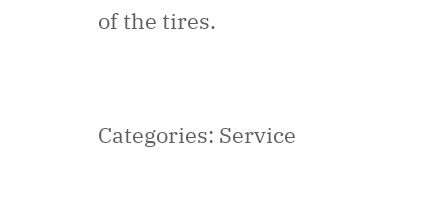of the tires.



Categories: Service